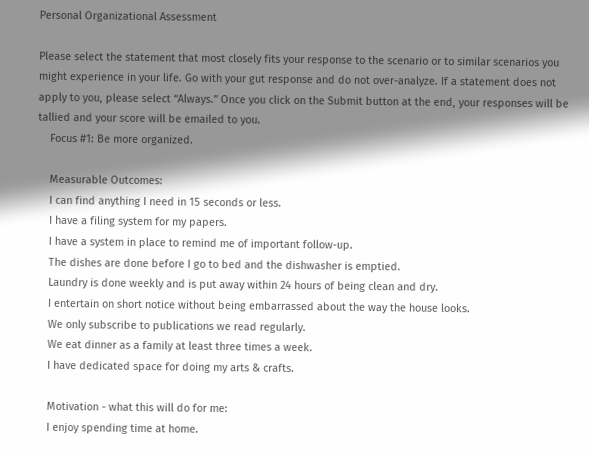Personal Organizational Assessment

Please select the statement that most closely fits your response to the scenario or to similar scenarios you might experience in your life. Go with your gut response and do not over-analyze. If a statement does not apply to you, please select “Always.” Once you click on the Submit button at the end, your responses will be tallied and your score will be emailed to you.
    Focus #1: Be more organized.

    Measurable Outcomes:
    I can find anything I need in 15 seconds or less.
    I have a filing system for my papers.
    I have a system in place to remind me of important follow-up.
    The dishes are done before I go to bed and the dishwasher is emptied.
    Laundry is done weekly and is put away within 24 hours of being clean and dry.
    I entertain on short notice without being embarrassed about the way the house looks.
    We only subscribe to publications we read regularly.
    We eat dinner as a family at least three times a week.
    I have dedicated space for doing my arts & crafts.

    Motivation - what this will do for me:
    I enjoy spending time at home.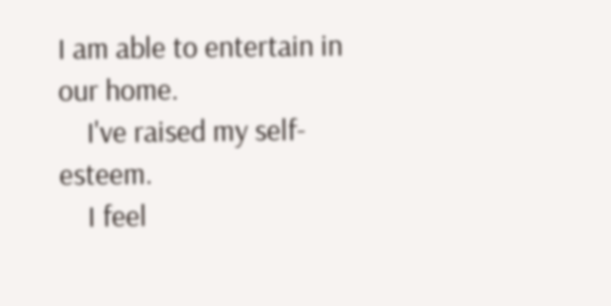I am able to entertain in our home.
    I've raised my self-esteem.
    I feel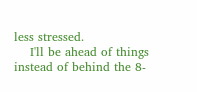less stressed.
    I'll be ahead of things instead of behind the 8-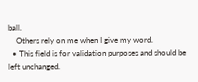ball.
    Others rely on me when I give my word.
  • This field is for validation purposes and should be left unchanged.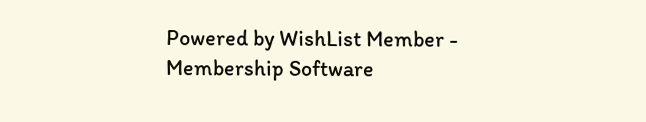Powered by WishList Member - Membership Software